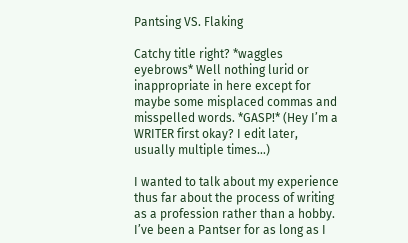Pantsing VS. Flaking

Catchy title right? *waggles eyebrows* Well nothing lurid or inappropriate in here except for maybe some misplaced commas and misspelled words. *GASP!* (Hey I’m a WRITER first okay? I edit later, usually multiple times…)

I wanted to talk about my experience thus far about the process of writing as a profession rather than a hobby. I’ve been a Pantser for as long as I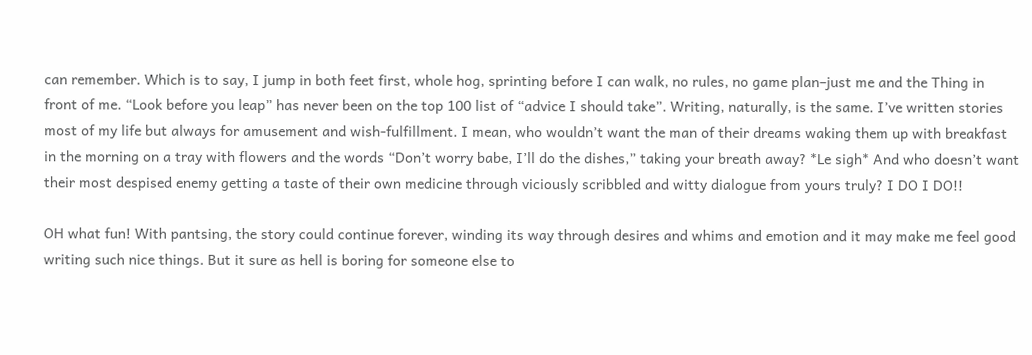can remember. Which is to say, I jump in both feet first, whole hog, sprinting before I can walk, no rules, no game plan–just me and the Thing in front of me. “Look before you leap” has never been on the top 100 list of “advice I should take”. Writing, naturally, is the same. I’ve written stories most of my life but always for amusement and wish-fulfillment. I mean, who wouldn’t want the man of their dreams waking them up with breakfast in the morning on a tray with flowers and the words “Don’t worry babe, I’ll do the dishes,” taking your breath away? *Le sigh* And who doesn’t want their most despised enemy getting a taste of their own medicine through viciously scribbled and witty dialogue from yours truly? I DO I DO!!

OH what fun! With pantsing, the story could continue forever, winding its way through desires and whims and emotion and it may make me feel good writing such nice things. But it sure as hell is boring for someone else to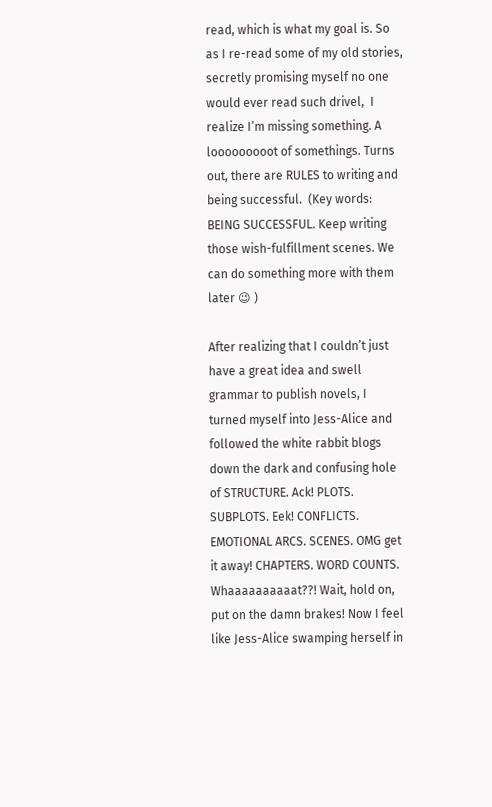read, which is what my goal is. So as I re-read some of my old stories, secretly promising myself no one would ever read such drivel,  I realize I’m missing something. A looooooooot of somethings. Turns out, there are RULES to writing and being successful.  (Key words: BEING SUCCESSFUL. Keep writing those wish-fulfillment scenes. We can do something more with them later 😉 )

After realizing that I couldn’t just have a great idea and swell grammar to publish novels, I turned myself into Jess-Alice and followed the white rabbit blogs down the dark and confusing hole of STRUCTURE. Ack! PLOTS. SUBPLOTS. Eek! CONFLICTS. EMOTIONAL ARCS. SCENES. OMG get it away! CHAPTERS. WORD COUNTS. Whaaaaaaaaaat??! Wait, hold on, put on the damn brakes! Now I feel like Jess-Alice swamping herself in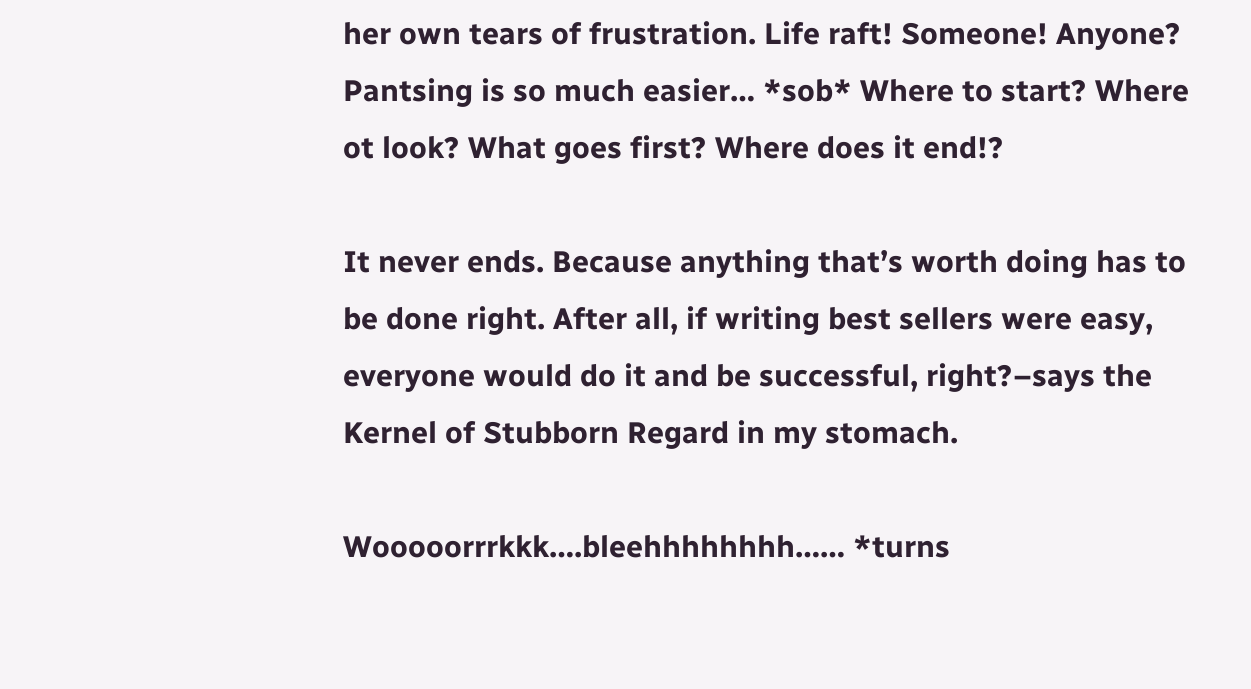her own tears of frustration. Life raft! Someone! Anyone? Pantsing is so much easier… *sob* Where to start? Where ot look? What goes first? Where does it end!?

It never ends. Because anything that’s worth doing has to be done right. After all, if writing best sellers were easy, everyone would do it and be successful, right?–says the Kernel of Stubborn Regard in my stomach.

Wooooorrrkkk….bleehhhhhhhh…… *turns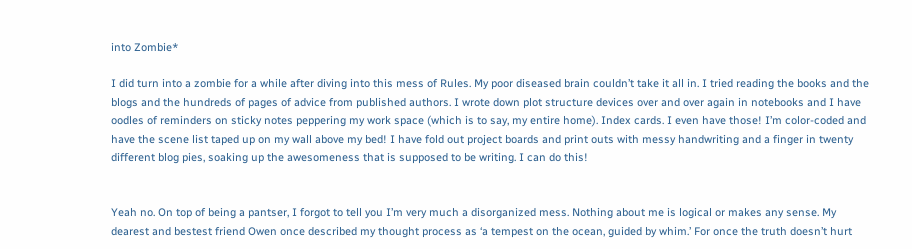into Zombie*

I did turn into a zombie for a while after diving into this mess of Rules. My poor diseased brain couldn’t take it all in. I tried reading the books and the blogs and the hundreds of pages of advice from published authors. I wrote down plot structure devices over and over again in notebooks and I have oodles of reminders on sticky notes peppering my work space (which is to say, my entire home). Index cards. I even have those! I’m color-coded and have the scene list taped up on my wall above my bed! I have fold out project boards and print outs with messy handwriting and a finger in twenty different blog pies, soaking up the awesomeness that is supposed to be writing. I can do this!


Yeah no. On top of being a pantser, I forgot to tell you I’m very much a disorganized mess. Nothing about me is logical or makes any sense. My dearest and bestest friend Owen once described my thought process as ‘a tempest on the ocean, guided by whim.’ For once the truth doesn’t hurt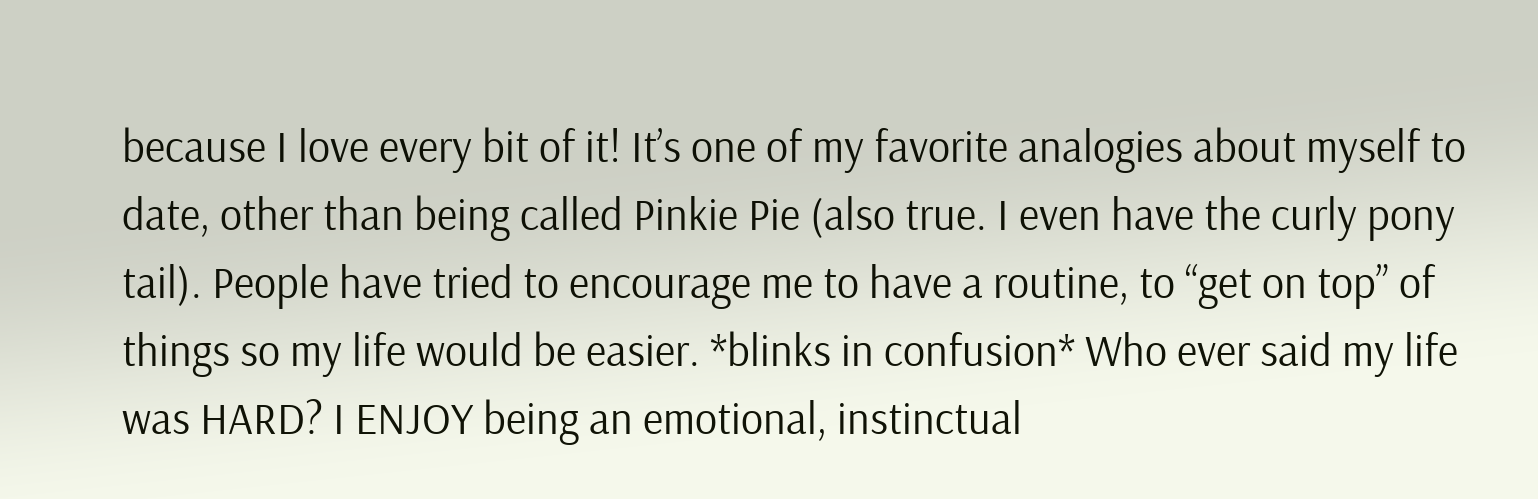because I love every bit of it! It’s one of my favorite analogies about myself to date, other than being called Pinkie Pie (also true. I even have the curly pony tail). People have tried to encourage me to have a routine, to “get on top” of things so my life would be easier. *blinks in confusion* Who ever said my life was HARD? I ENJOY being an emotional, instinctual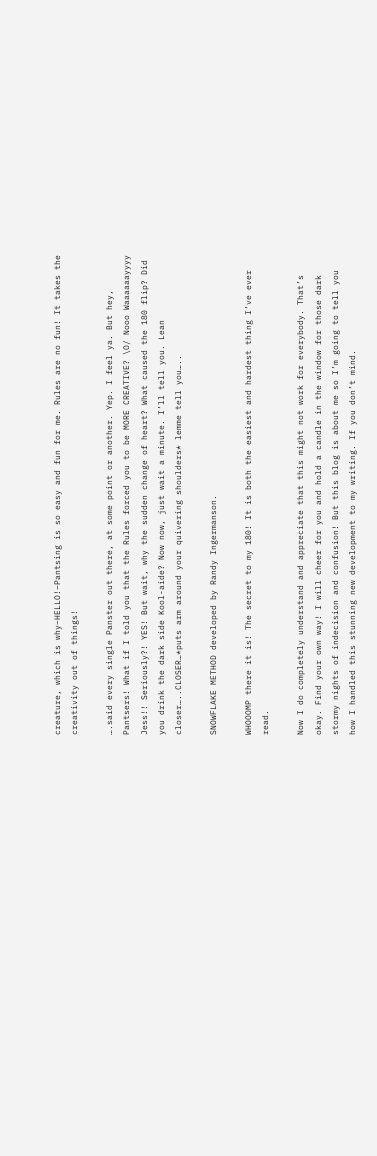creature, which is why–HELLO!–Pantsing is so easy and fun for me. Rules are no fun! It takes the creativity out of things!

….said every single Panster out there, at some point or another. Yep. I feel ya. But hey, Pantsers! What if I told you that the Rules forced you to be MORE CREATIVE? \O/ Nooo Waaaaaayyyy Jess!! Seriously?! YES! But wait, why the sudden change of heart? What caused the 180 flip? Did you drink the dark side Kool-aide? Now now, just wait a minute. I’ll tell you. Lean closer…..CLOSER…*puts arm around your quivering shoulders* lemme tell you…..

SNOWFLAKE METHOD developed by Randy Ingermanson.

WHOOOMP there it is! The secret to my 180! It is both the easiest and hardest thing I’ve ever read.

Now I do completely understand and appreciate that this might not work for everybody. That’s okay. Find your own way! I will cheer for you and hold a candle in the window for those dark stormy nights of indecision and confusion! But this blog is about me so I’m going to tell you how I handled this stunning new development to my writing. If you don’t mind.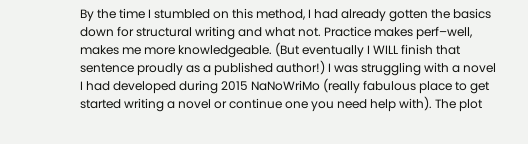By the time I stumbled on this method, I had already gotten the basics down for structural writing and what not. Practice makes perf–well, makes me more knowledgeable. (But eventually I WILL finish that sentence proudly as a published author!) I was struggling with a novel I had developed during 2015 NaNoWriMo (really fabulous place to get started writing a novel or continue one you need help with). The plot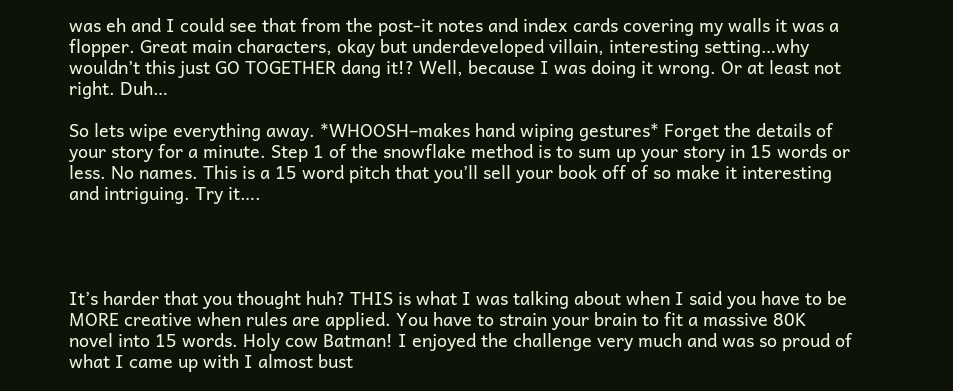was eh and I could see that from the post-it notes and index cards covering my walls it was a flopper. Great main characters, okay but underdeveloped villain, interesting setting…why wouldn’t this just GO TOGETHER dang it!? Well, because I was doing it wrong. Or at least not right. Duh…

So lets wipe everything away. *WHOOSH–makes hand wiping gestures* Forget the details of your story for a minute. Step 1 of the snowflake method is to sum up your story in 15 words or less. No names. This is a 15 word pitch that you’ll sell your book off of so make it interesting and intriguing. Try it….




It’s harder that you thought huh? THIS is what I was talking about when I said you have to be MORE creative when rules are applied. You have to strain your brain to fit a massive 80K novel into 15 words. Holy cow Batman! I enjoyed the challenge very much and was so proud of what I came up with I almost bust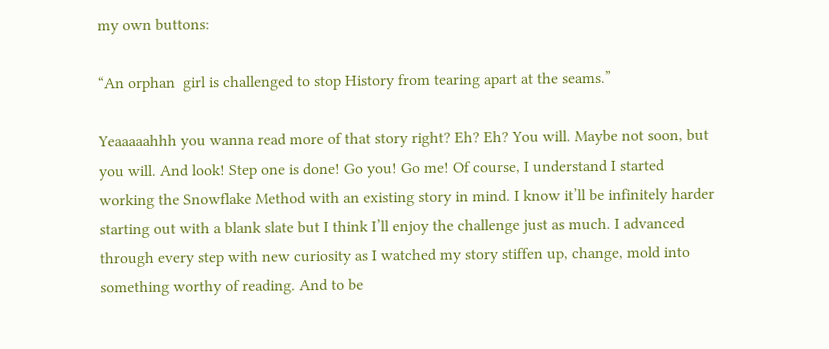my own buttons:

“An orphan  girl is challenged to stop History from tearing apart at the seams.”

Yeaaaaahhh you wanna read more of that story right? Eh? Eh? You will. Maybe not soon, but you will. And look! Step one is done! Go you! Go me! Of course, I understand I started working the Snowflake Method with an existing story in mind. I know it’ll be infinitely harder starting out with a blank slate but I think I’ll enjoy the challenge just as much. I advanced through every step with new curiosity as I watched my story stiffen up, change, mold into something worthy of reading. And to be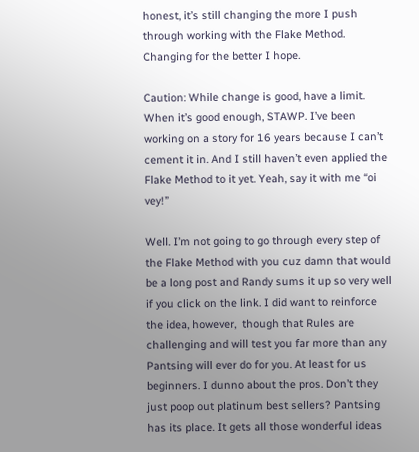honest, it’s still changing the more I push through working with the Flake Method. Changing for the better I hope.

Caution: While change is good, have a limit. When it’s good enough, STAWP. I’ve been working on a story for 16 years because I can’t cement it in. And I still haven’t even applied the Flake Method to it yet. Yeah, say it with me “oi vey!”

Well. I’m not going to go through every step of the Flake Method with you cuz damn that would be a long post and Randy sums it up so very well if you click on the link. I did want to reinforce the idea, however,  though that Rules are challenging and will test you far more than any Pantsing will ever do for you. At least for us beginners. I dunno about the pros. Don’t they just poop out platinum best sellers? Pantsing has its place. It gets all those wonderful ideas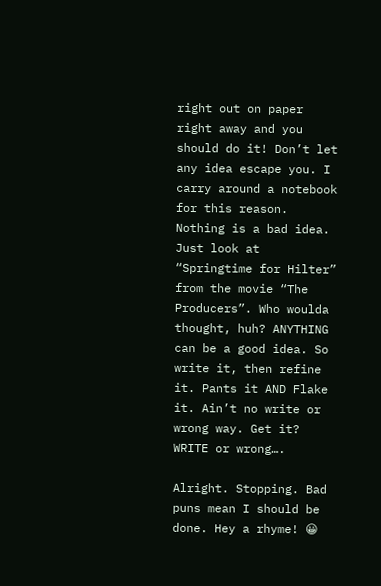right out on paper right away and you should do it! Don’t let any idea escape you. I carry around a notebook for this reason. Nothing is a bad idea. Just look at “Springtime for Hilter” from the movie “The Producers”. Who woulda thought, huh? ANYTHING can be a good idea. So write it, then refine it. Pants it AND Flake it. Ain’t no write or wrong way. Get it? WRITE or wrong….

Alright. Stopping. Bad puns mean I should be done. Hey a rhyme! 😀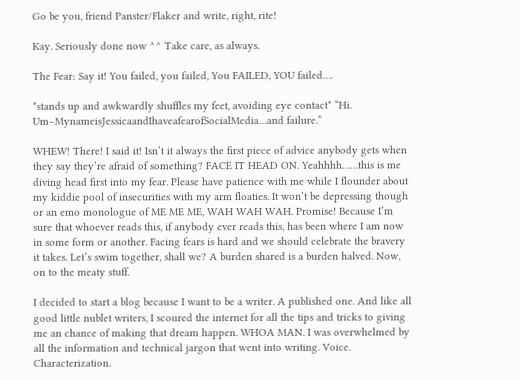Go be you, friend Panster/Flaker and write, right, rite!

Kay. Seriously done now ^^ Take care, as always.

The Fear: Say it! You failed, you failed, You FAILED, YOU failed….

*stands up and awkwardly shuffles my feet, avoiding eye contact* “Hi. Um–MynameisJessicaandIhaveafearofSocialMedia…and failure.”

WHEW! There! I said it! Isn’t it always the first piece of advice anybody gets when they say they’re afraid of something? FACE IT HEAD ON. Yeahhhh……this is me diving head first into my fear. Please have patience with me while I flounder about my kiddie pool of insecurities with my arm floaties. It won’t be depressing though or an emo monologue of ME ME ME, WAH WAH WAH. Promise! Because I’m sure that whoever reads this, if anybody ever reads this, has been where I am now in some form or another. Facing fears is hard and we should celebrate the bravery it takes. Let’s swim together, shall we? A burden shared is a burden halved. Now, on to the meaty stuff.

I decided to start a blog because I want to be a writer. A published one. And like all good little nublet writers, I scoured the internet for all the tips and tricks to giving me an chance of making that dream happen. WHOA MAN. I was overwhelmed by all the information and technical jargon that went into writing. Voice. Characterization.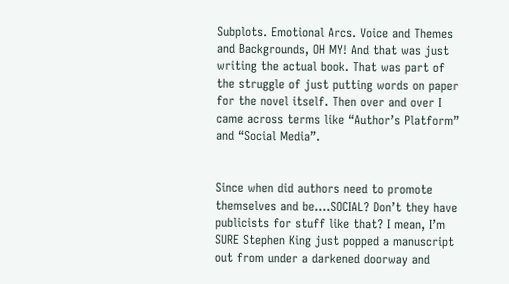Subplots. Emotional Arcs. Voice and Themes and Backgrounds, OH MY! And that was just writing the actual book. That was part of the struggle of just putting words on paper for the novel itself. Then over and over I came across terms like “Author’s Platform” and “Social Media”.


Since when did authors need to promote themselves and be….SOCIAL? Don’t they have publicists for stuff like that? I mean, I’m SURE Stephen King just popped a manuscript out from under a darkened doorway and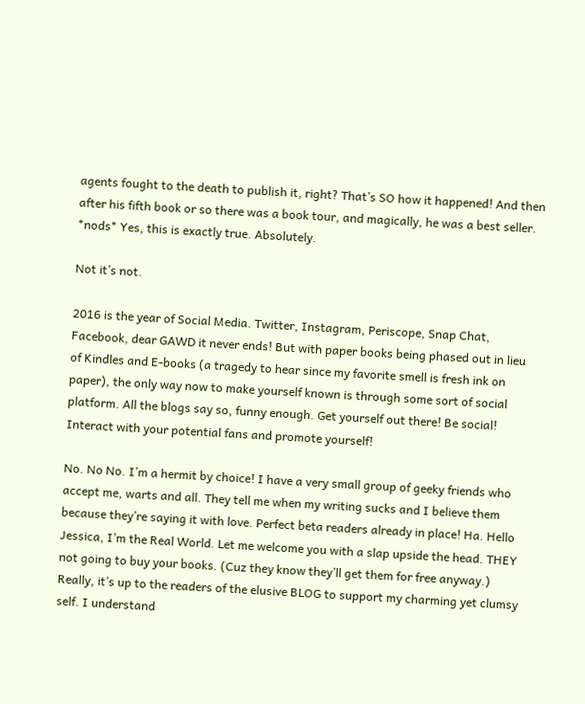agents fought to the death to publish it, right? That’s SO how it happened! And then after his fifth book or so there was a book tour, and magically, he was a best seller. *nods* Yes, this is exactly true. Absolutely.

Not it’s not.

2016 is the year of Social Media. Twitter, Instagram, Periscope, Snap Chat, Facebook, dear GAWD it never ends! But with paper books being phased out in lieu of Kindles and E-books (a tragedy to hear since my favorite smell is fresh ink on paper), the only way now to make yourself known is through some sort of social platform. All the blogs say so, funny enough. Get yourself out there! Be social! Interact with your potential fans and promote yourself!

No. No No. I’m a hermit by choice! I have a very small group of geeky friends who accept me, warts and all. They tell me when my writing sucks and I believe them because they’re saying it with love. Perfect beta readers already in place! Ha. Hello Jessica, I’m the Real World. Let me welcome you with a slap upside the head. THEY not going to buy your books. (Cuz they know they’ll get them for free anyway.)  Really, it’s up to the readers of the elusive BLOG to support my charming yet clumsy self. I understand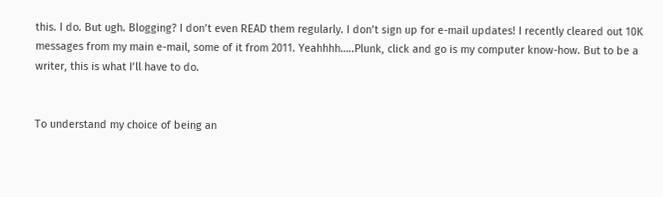this. I do. But ugh. Blogging? I don’t even READ them regularly. I don’t sign up for e-mail updates! I recently cleared out 10K messages from my main e-mail, some of it from 2011. Yeahhhh…..Plunk, click and go is my computer know-how. But to be a writer, this is what I’ll have to do.


To understand my choice of being an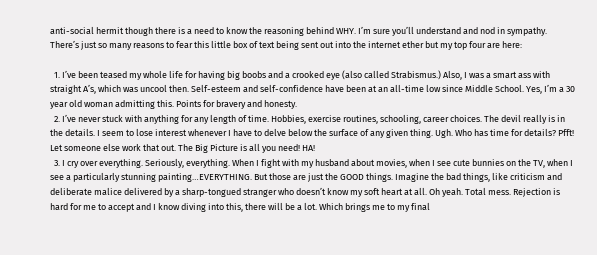anti-social hermit though there is a need to know the reasoning behind WHY. I’m sure you’ll understand and nod in sympathy. There’s just so many reasons to fear this little box of text being sent out into the internet ether but my top four are here:

  1. I’ve been teased my whole life for having big boobs and a crooked eye (also called Strabismus.) Also, I was a smart ass with straight A’s, which was uncool then. Self-esteem and self-confidence have been at an all-time low since Middle School. Yes, I’m a 30 year old woman admitting this. Points for bravery and honesty.
  2. I’ve never stuck with anything for any length of time. Hobbies, exercise routines, schooling, career choices. The devil really is in the details. I seem to lose interest whenever I have to delve below the surface of any given thing. Ugh. Who has time for details? Pfft! Let someone else work that out. The Big Picture is all you need! HA!
  3. I cry over everything. Seriously, everything. When I fight with my husband about movies, when I see cute bunnies on the TV, when I see a particularly stunning painting…EVERYTHING. But those are just the GOOD things. Imagine the bad things, like criticism and deliberate malice delivered by a sharp-tongued stranger who doesn’t know my soft heart at all. Oh yeah. Total mess. Rejection is hard for me to accept and I know diving into this, there will be a lot. Which brings me to my final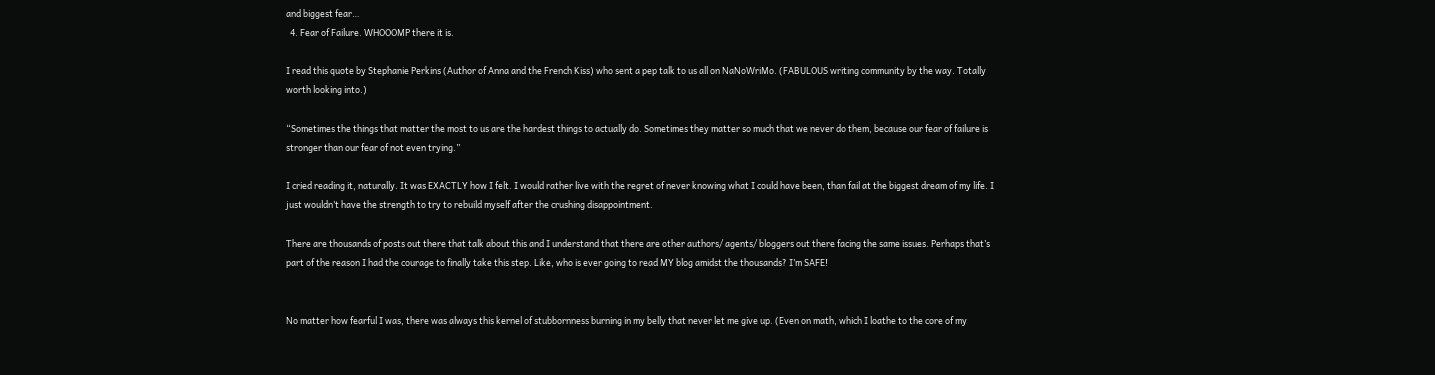and biggest fear…
  4. Fear of Failure. WHOOOMP there it is.

I read this quote by Stephanie Perkins (Author of Anna and the French Kiss) who sent a pep talk to us all on NaNoWriMo. (FABULOUS writing community by the way. Totally worth looking into.)

“Sometimes the things that matter the most to us are the hardest things to actually do. Sometimes they matter so much that we never do them, because our fear of failure is stronger than our fear of not even trying.”

I cried reading it, naturally. It was EXACTLY how I felt. I would rather live with the regret of never knowing what I could have been, than fail at the biggest dream of my life. I just wouldn’t have the strength to try to rebuild myself after the crushing disappointment.

There are thousands of posts out there that talk about this and I understand that there are other authors/ agents/ bloggers out there facing the same issues. Perhaps that’s part of the reason I had the courage to finally take this step. Like, who is ever going to read MY blog amidst the thousands? I’m SAFE!


No matter how fearful I was, there was always this kernel of stubbornness burning in my belly that never let me give up. (Even on math, which I loathe to the core of my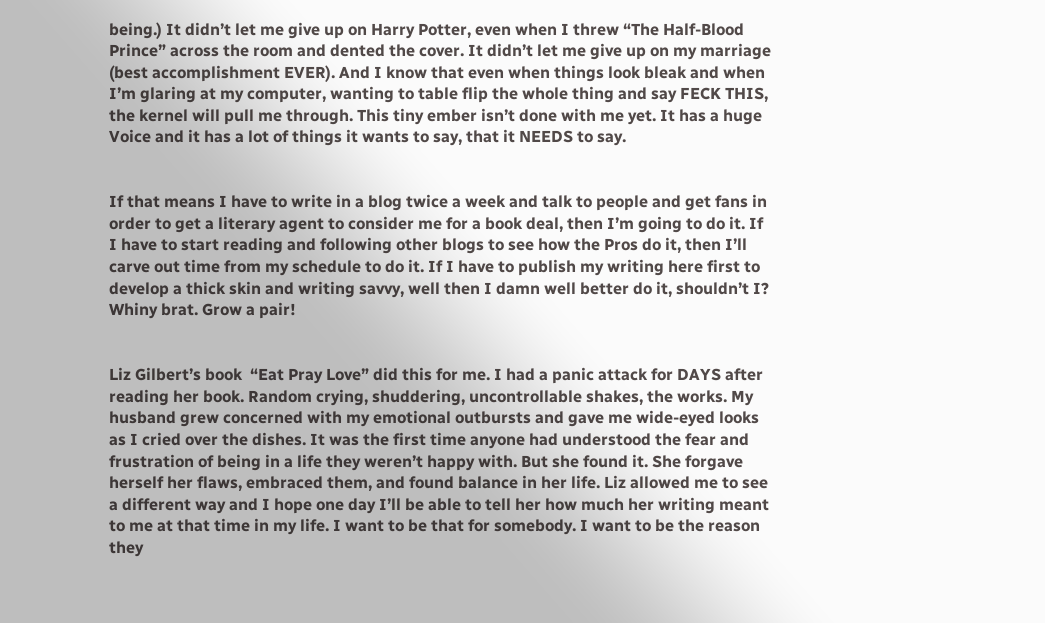being.) It didn’t let me give up on Harry Potter, even when I threw “The Half-Blood Prince” across the room and dented the cover. It didn’t let me give up on my marriage (best accomplishment EVER). And I know that even when things look bleak and when I’m glaring at my computer, wanting to table flip the whole thing and say FECK THIS, the kernel will pull me through. This tiny ember isn’t done with me yet. It has a huge Voice and it has a lot of things it wants to say, that it NEEDS to say.


If that means I have to write in a blog twice a week and talk to people and get fans in order to get a literary agent to consider me for a book deal, then I’m going to do it. If I have to start reading and following other blogs to see how the Pros do it, then I’ll carve out time from my schedule to do it. If I have to publish my writing here first to develop a thick skin and writing savvy, well then I damn well better do it, shouldn’t I? Whiny brat. Grow a pair!


Liz Gilbert’s book  “Eat Pray Love” did this for me. I had a panic attack for DAYS after reading her book. Random crying, shuddering, uncontrollable shakes, the works. My husband grew concerned with my emotional outbursts and gave me wide-eyed looks as I cried over the dishes. It was the first time anyone had understood the fear and frustration of being in a life they weren’t happy with. But she found it. She forgave herself her flaws, embraced them, and found balance in her life. Liz allowed me to see a different way and I hope one day I’ll be able to tell her how much her writing meant to me at that time in my life. I want to be that for somebody. I want to be the reason they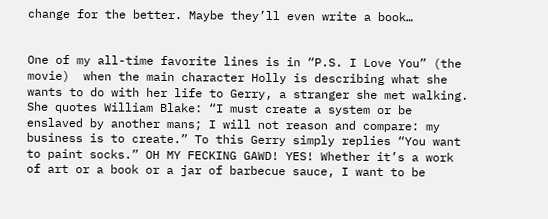change for the better. Maybe they’ll even write a book…


One of my all-time favorite lines is in “P.S. I Love You” (the movie)  when the main character Holly is describing what she wants to do with her life to Gerry, a stranger she met walking. She quotes William Blake: “I must create a system or be enslaved by another mans; I will not reason and compare: my business is to create.” To this Gerry simply replies “You want to paint socks.” OH MY FECKING GAWD! YES! Whether it’s a work of art or a book or a jar of barbecue sauce, I want to be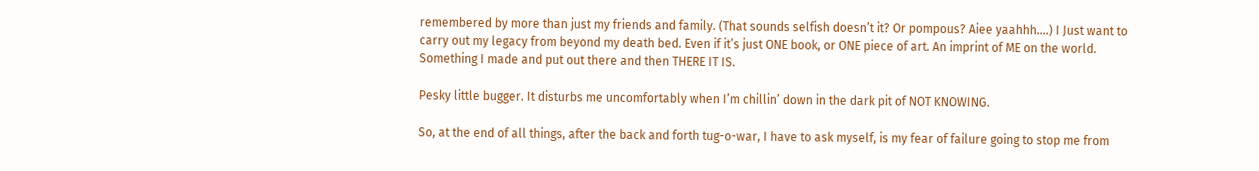remembered by more than just my friends and family. (That sounds selfish doesn’t it? Or pompous? Aiee yaahhh….) I Just want to carry out my legacy from beyond my death bed. Even if it’s just ONE book, or ONE piece of art. An imprint of ME on the world. Something I made and put out there and then THERE IT IS.

Pesky little bugger. It disturbs me uncomfortably when I’m chillin’ down in the dark pit of NOT KNOWING.

So, at the end of all things, after the back and forth tug-o-war, I have to ask myself, is my fear of failure going to stop me from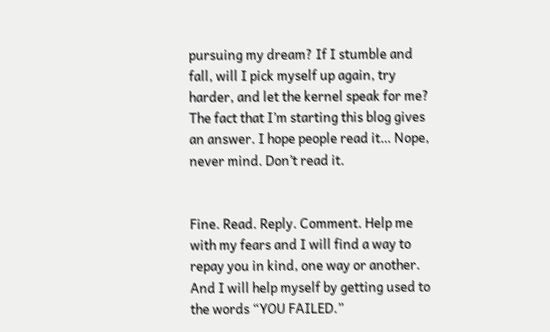pursuing my dream? If I stumble and fall, will I pick myself up again, try harder, and let the kernel speak for me? The fact that I’m starting this blog gives an answer. I hope people read it… Nope, never mind. Don’t read it.


Fine. Read. Reply. Comment. Help me with my fears and I will find a way to repay you in kind, one way or another. And I will help myself by getting used to the words “YOU FAILED.”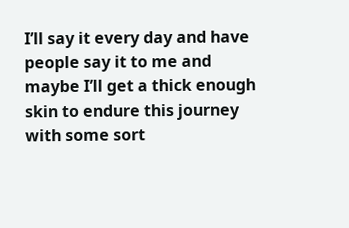I’ll say it every day and have people say it to me and maybe I’ll get a thick enough skin to endure this journey with some sort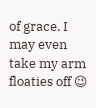of grace. I may even take my arm floaties off 😉